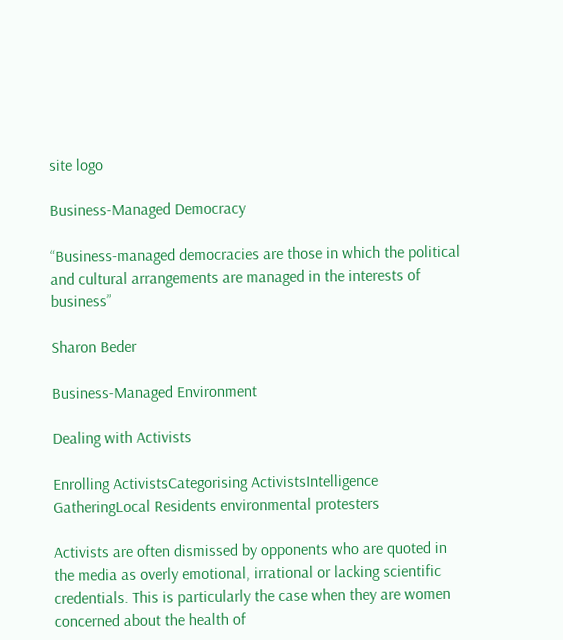site logo

Business-Managed Democracy

“Business-managed democracies are those in which the political and cultural arrangements are managed in the interests of business”

Sharon Beder

Business-Managed Environment

Dealing with Activists

Enrolling ActivistsCategorising ActivistsIntelligence GatheringLocal Residents environmental protesters

Activists are often dismissed by opponents who are quoted in the media as overly emotional, irrational or lacking scientific credentials. This is particularly the case when they are women concerned about the health of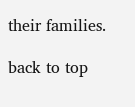their families.

back to top